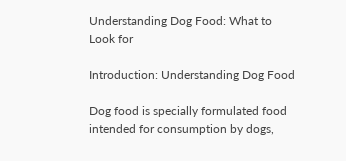Understanding Dog Food: What to Look for

Introduction: Understanding Dog Food

Dog food is specially formulated food intended for consumption by dogs,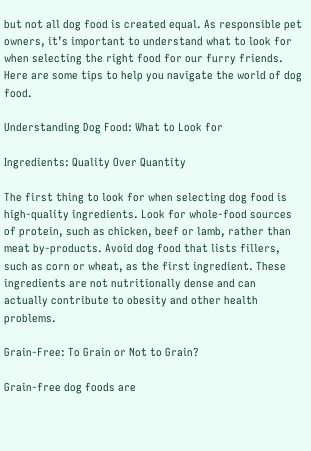but not all dog food is created equal. As responsible pet owners, it’s important to understand what to look for when selecting the right food for our furry friends. Here are some tips to help you navigate the world of dog food.

Understanding Dog Food: What to Look for

Ingredients: Quality Over Quantity

The first thing to look for when selecting dog food is high-quality ingredients. Look for whole-food sources of protein, such as chicken, beef or lamb, rather than meat by-products. Avoid dog food that lists fillers, such as corn or wheat, as the first ingredient. These ingredients are not nutritionally dense and can actually contribute to obesity and other health problems.

Grain-Free: To Grain or Not to Grain?

Grain-free dog foods are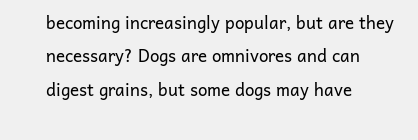becoming increasingly popular, but are they necessary? Dogs are omnivores and can digest grains, but some dogs may have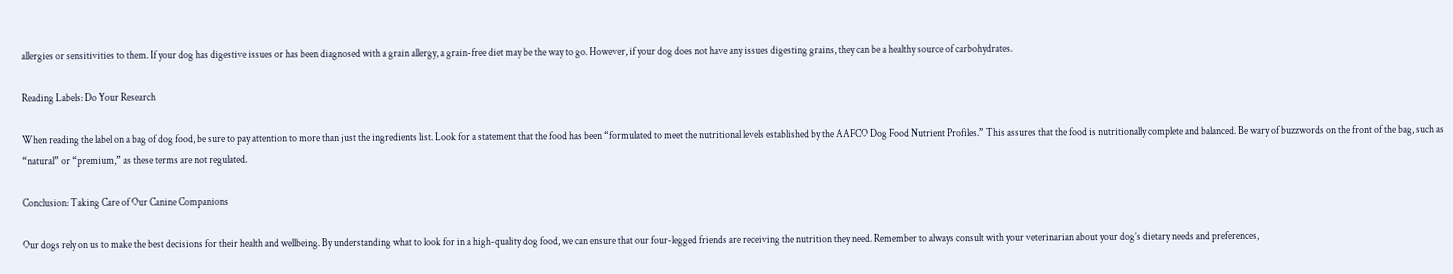allergies or sensitivities to them. If your dog has digestive issues or has been diagnosed with a grain allergy, a grain-free diet may be the way to go. However, if your dog does not have any issues digesting grains, they can be a healthy source of carbohydrates.

Reading Labels: Do Your Research

When reading the label on a bag of dog food, be sure to pay attention to more than just the ingredients list. Look for a statement that the food has been “formulated to meet the nutritional levels established by the AAFCO Dog Food Nutrient Profiles.” This assures that the food is nutritionally complete and balanced. Be wary of buzzwords on the front of the bag, such as “natural” or “premium,” as these terms are not regulated.

Conclusion: Taking Care of Our Canine Companions

Our dogs rely on us to make the best decisions for their health and wellbeing. By understanding what to look for in a high-quality dog food, we can ensure that our four-legged friends are receiving the nutrition they need. Remember to always consult with your veterinarian about your dog’s dietary needs and preferences,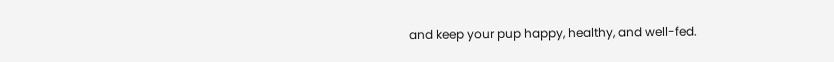and keep your pup happy, healthy, and well-fed.